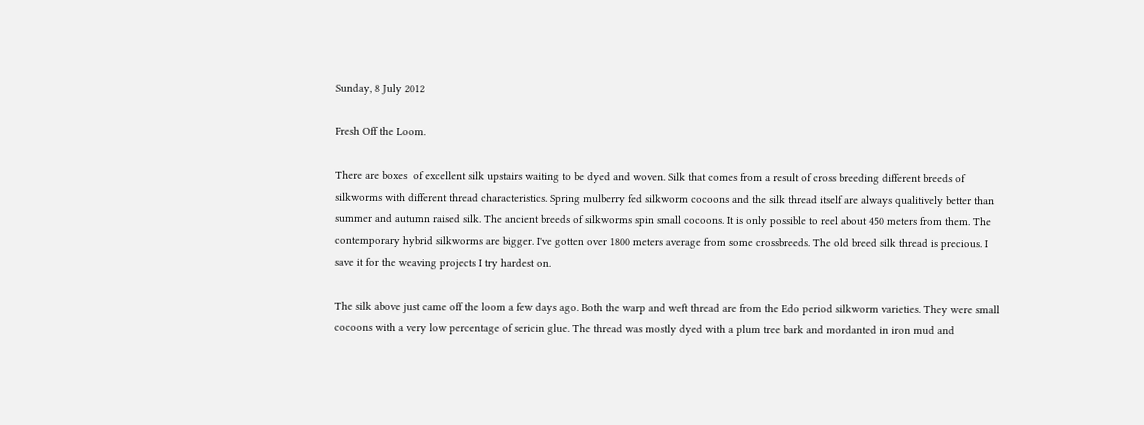Sunday, 8 July 2012

Fresh Off the Loom.

There are boxes  of excellent silk upstairs waiting to be dyed and woven. Silk that comes from a result of cross breeding different breeds of silkworms with different thread characteristics. Spring mulberry fed silkworm cocoons and the silk thread itself are always qualitively better than summer and autumn raised silk. The ancient breeds of silkworms spin small cocoons. It is only possible to reel about 450 meters from them. The contemporary hybrid silkworms are bigger. I've gotten over 1800 meters average from some crossbreeds. The old breed silk thread is precious. I save it for the weaving projects I try hardest on.

The silk above just came off the loom a few days ago. Both the warp and weft thread are from the Edo period silkworm varieties. They were small cocoons with a very low percentage of sericin glue. The thread was mostly dyed with a plum tree bark and mordanted in iron mud and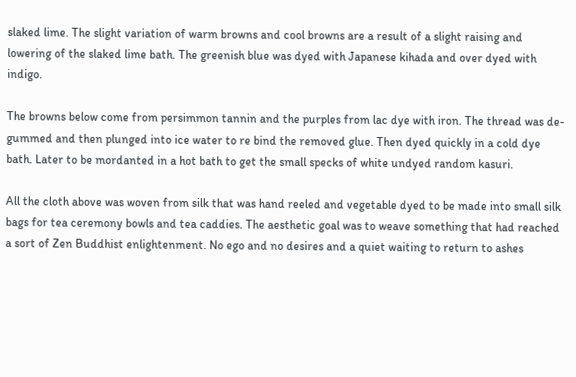slaked lime. The slight variation of warm browns and cool browns are a result of a slight raising and lowering of the slaked lime bath. The greenish blue was dyed with Japanese kihada and over dyed with indigo.

The browns below come from persimmon tannin and the purples from lac dye with iron. The thread was de-gummed and then plunged into ice water to re bind the removed glue. Then dyed quickly in a cold dye bath. Later to be mordanted in a hot bath to get the small specks of white undyed random kasuri.

All the cloth above was woven from silk that was hand reeled and vegetable dyed to be made into small silk bags for tea ceremony bowls and tea caddies. The aesthetic goal was to weave something that had reached a sort of Zen Buddhist enlightenment. No ego and no desires and a quiet waiting to return to ashes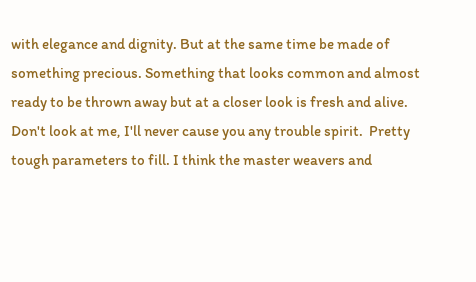with elegance and dignity. But at the same time be made of something precious. Something that looks common and almost ready to be thrown away but at a closer look is fresh and alive. Don't look at me, I'll never cause you any trouble spirit.  Pretty tough parameters to fill. I think the master weavers and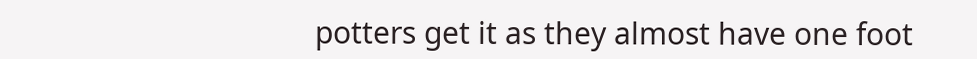potters get it as they almost have one foot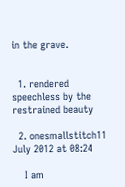in the grave.


  1. rendered speechless by the restrained beauty

  2. onesmallstitch11 July 2012 at 08:24

    I am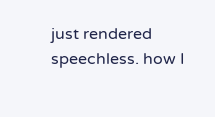just rendered speechless. how I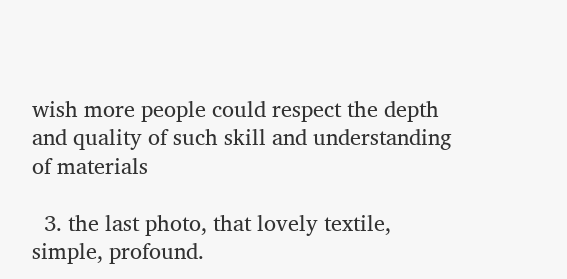wish more people could respect the depth and quality of such skill and understanding of materials

  3. the last photo, that lovely textile, simple, profound.